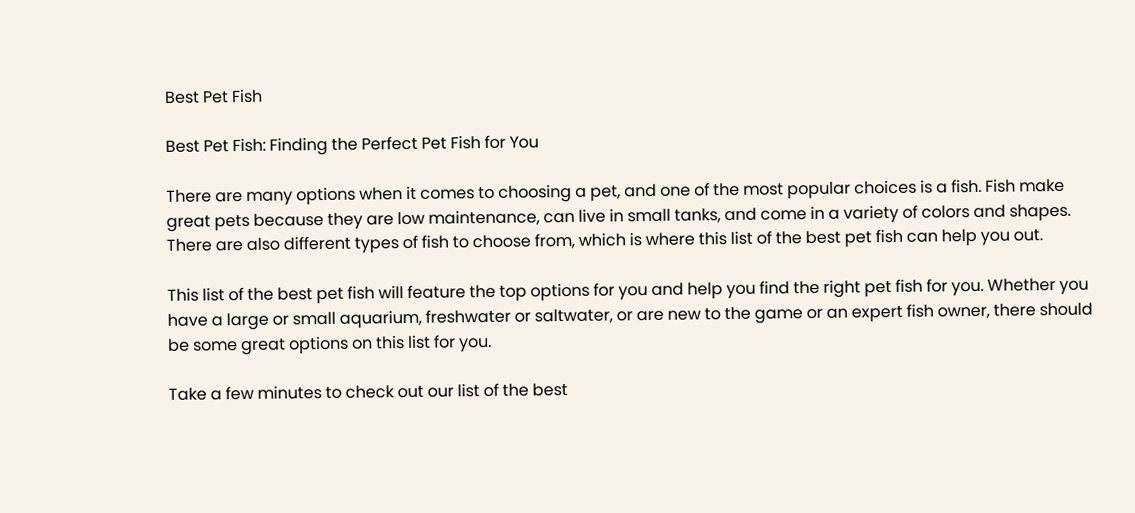Best Pet Fish

Best Pet Fish: Finding the Perfect Pet Fish for You

There are many options when it comes to choosing a pet, and one of the most popular choices is a fish. Fish make great pets because they are low maintenance, can live in small tanks, and come in a variety of colors and shapes. There are also different types of fish to choose from, which is where this list of the best pet fish can help you out.

This list of the best pet fish will feature the top options for you and help you find the right pet fish for you. Whether you have a large or small aquarium, freshwater or saltwater, or are new to the game or an expert fish owner, there should be some great options on this list for you.

Take a few minutes to check out our list of the best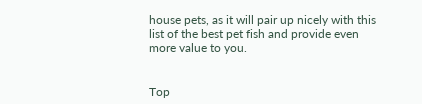house pets, as it will pair up nicely with this list of the best pet fish and provide even more value to you.


Top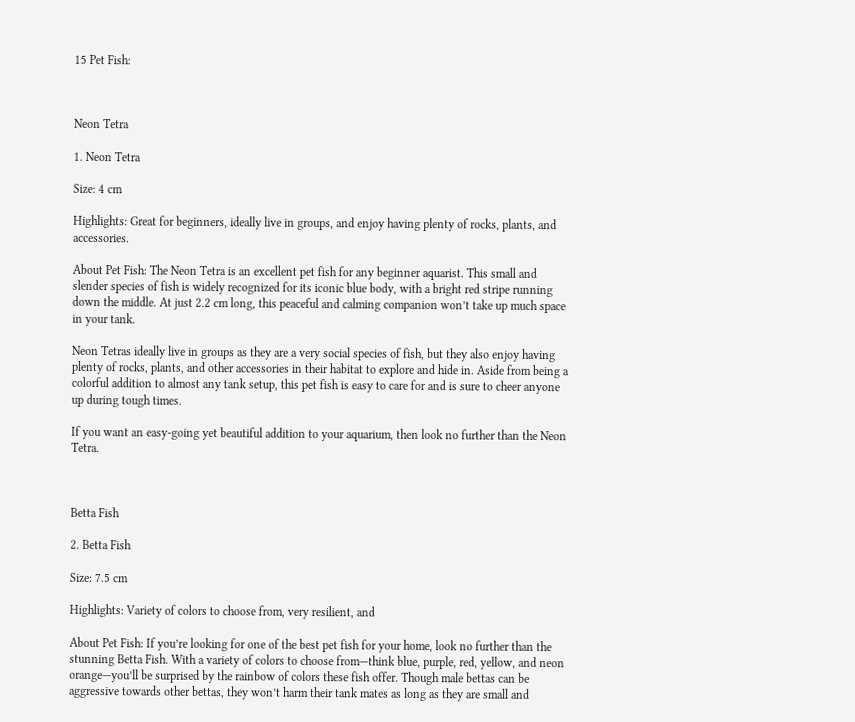15 Pet Fish:



Neon Tetra

1. Neon Tetra

Size: 4 cm

Highlights: Great for beginners, ideally live in groups, and enjoy having plenty of rocks, plants, and accessories.

About Pet Fish: The Neon Tetra is an excellent pet fish for any beginner aquarist. This small and slender species of fish is widely recognized for its iconic blue body, with a bright red stripe running down the middle. At just 2.2 cm long, this peaceful and calming companion won’t take up much space in your tank.

Neon Tetras ideally live in groups as they are a very social species of fish, but they also enjoy having plenty of rocks, plants, and other accessories in their habitat to explore and hide in. Aside from being a colorful addition to almost any tank setup, this pet fish is easy to care for and is sure to cheer anyone up during tough times.

If you want an easy-going yet beautiful addition to your aquarium, then look no further than the Neon Tetra.



Betta Fish

2. Betta Fish

Size: 7.5 cm

Highlights: Variety of colors to choose from, very resilient, and

About Pet Fish: If you’re looking for one of the best pet fish for your home, look no further than the stunning Betta Fish. With a variety of colors to choose from—think blue, purple, red, yellow, and neon orange—you’ll be surprised by the rainbow of colors these fish offer. Though male bettas can be aggressive towards other bettas, they won’t harm their tank mates as long as they are small and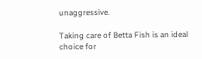unaggressive.

Taking care of Betta Fish is an ideal choice for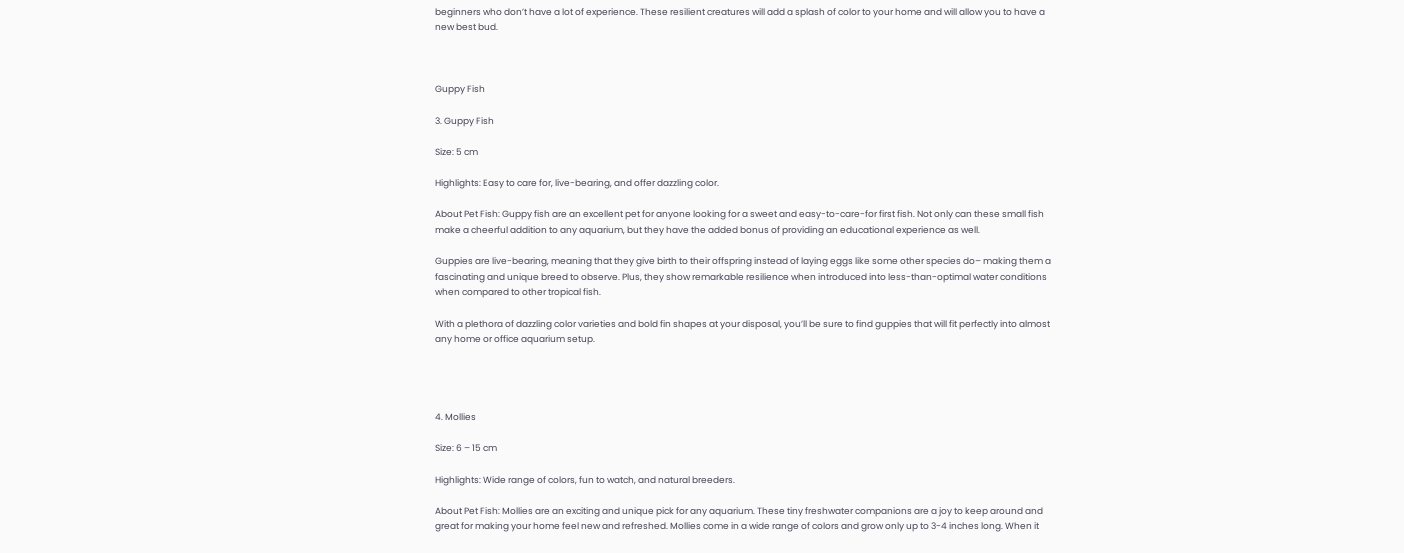beginners who don’t have a lot of experience. These resilient creatures will add a splash of color to your home and will allow you to have a new best bud.



Guppy Fish

3. Guppy Fish

Size: 5 cm

Highlights: Easy to care for, live-bearing, and offer dazzling color.

About Pet Fish: Guppy fish are an excellent pet for anyone looking for a sweet and easy-to-care-for first fish. Not only can these small fish make a cheerful addition to any aquarium, but they have the added bonus of providing an educational experience as well.

Guppies are live-bearing, meaning that they give birth to their offspring instead of laying eggs like some other species do– making them a fascinating and unique breed to observe. Plus, they show remarkable resilience when introduced into less-than-optimal water conditions when compared to other tropical fish.

With a plethora of dazzling color varieties and bold fin shapes at your disposal, you’ll be sure to find guppies that will fit perfectly into almost any home or office aquarium setup.




4. Mollies

Size: 6 – 15 cm

Highlights: Wide range of colors, fun to watch, and natural breeders.

About Pet Fish: Mollies are an exciting and unique pick for any aquarium. These tiny freshwater companions are a joy to keep around and great for making your home feel new and refreshed. Mollies come in a wide range of colors and grow only up to 3-4 inches long. When it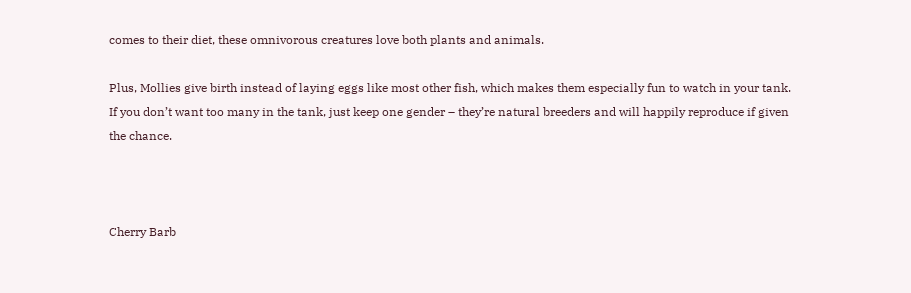comes to their diet, these omnivorous creatures love both plants and animals.

Plus, Mollies give birth instead of laying eggs like most other fish, which makes them especially fun to watch in your tank. If you don’t want too many in the tank, just keep one gender – they’re natural breeders and will happily reproduce if given the chance.



Cherry Barb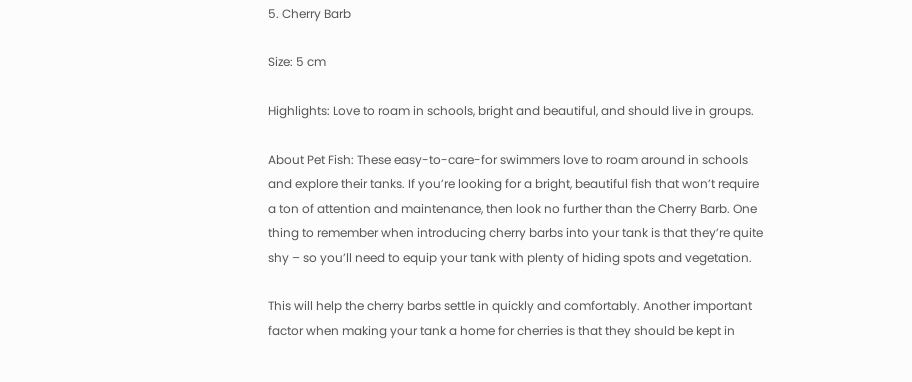5. Cherry Barb

Size: 5 cm

Highlights: Love to roam in schools, bright and beautiful, and should live in groups.

About Pet Fish: These easy-to-care-for swimmers love to roam around in schools and explore their tanks. If you’re looking for a bright, beautiful fish that won’t require a ton of attention and maintenance, then look no further than the Cherry Barb. One thing to remember when introducing cherry barbs into your tank is that they’re quite shy – so you’ll need to equip your tank with plenty of hiding spots and vegetation.

This will help the cherry barbs settle in quickly and comfortably. Another important factor when making your tank a home for cherries is that they should be kept in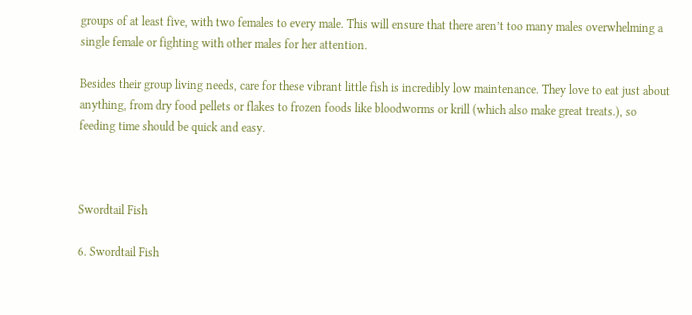groups of at least five, with two females to every male. This will ensure that there aren’t too many males overwhelming a single female or fighting with other males for her attention.

Besides their group living needs, care for these vibrant little fish is incredibly low maintenance. They love to eat just about anything, from dry food pellets or flakes to frozen foods like bloodworms or krill (which also make great treats.), so feeding time should be quick and easy.



Swordtail Fish

6. Swordtail Fish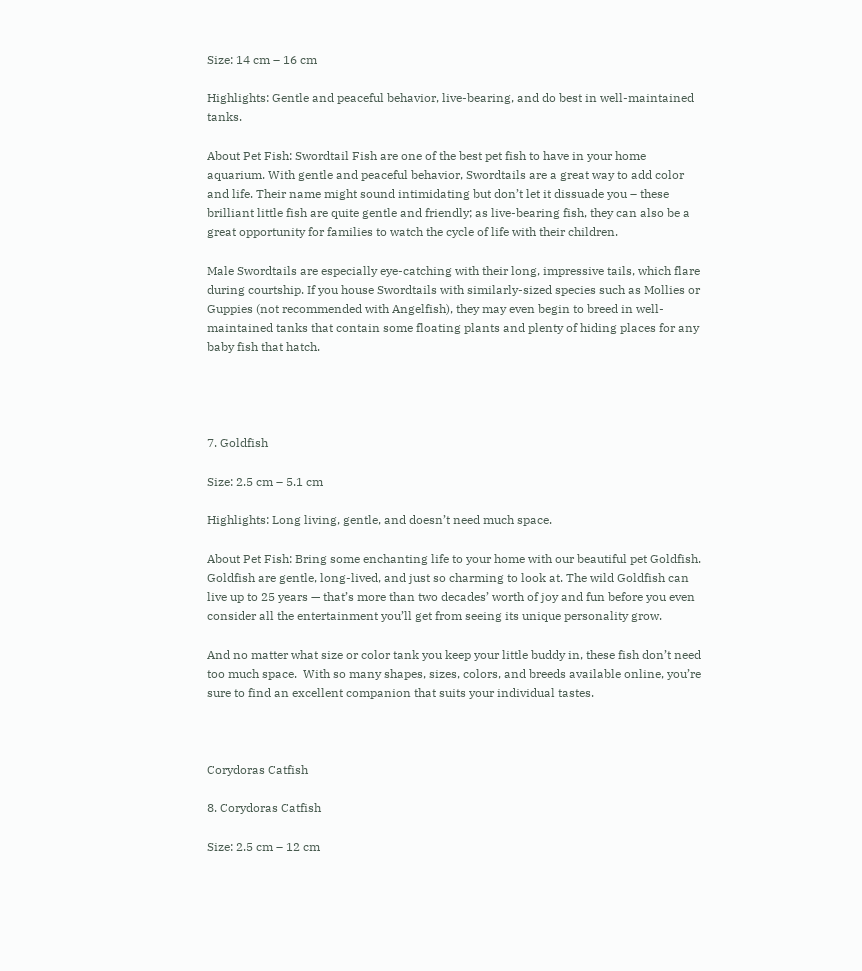Size: 14 cm – 16 cm

Highlights: Gentle and peaceful behavior, live-bearing, and do best in well-maintained tanks.

About Pet Fish: Swordtail Fish are one of the best pet fish to have in your home aquarium. With gentle and peaceful behavior, Swordtails are a great way to add color and life. Their name might sound intimidating but don’t let it dissuade you – these brilliant little fish are quite gentle and friendly; as live-bearing fish, they can also be a great opportunity for families to watch the cycle of life with their children.

Male Swordtails are especially eye-catching with their long, impressive tails, which flare during courtship. If you house Swordtails with similarly-sized species such as Mollies or Guppies (not recommended with Angelfish), they may even begin to breed in well-maintained tanks that contain some floating plants and plenty of hiding places for any baby fish that hatch.




7. Goldfish

Size: 2.5 cm – 5.1 cm

Highlights: Long living, gentle, and doesn’t need much space.

About Pet Fish: Bring some enchanting life to your home with our beautiful pet Goldfish. Goldfish are gentle, long-lived, and just so charming to look at. The wild Goldfish can live up to 25 years — that’s more than two decades’ worth of joy and fun before you even consider all the entertainment you’ll get from seeing its unique personality grow.

And no matter what size or color tank you keep your little buddy in, these fish don’t need too much space.  With so many shapes, sizes, colors, and breeds available online, you’re sure to find an excellent companion that suits your individual tastes.



Corydoras Catfish

8. Corydoras Catfish

Size: 2.5 cm – 12 cm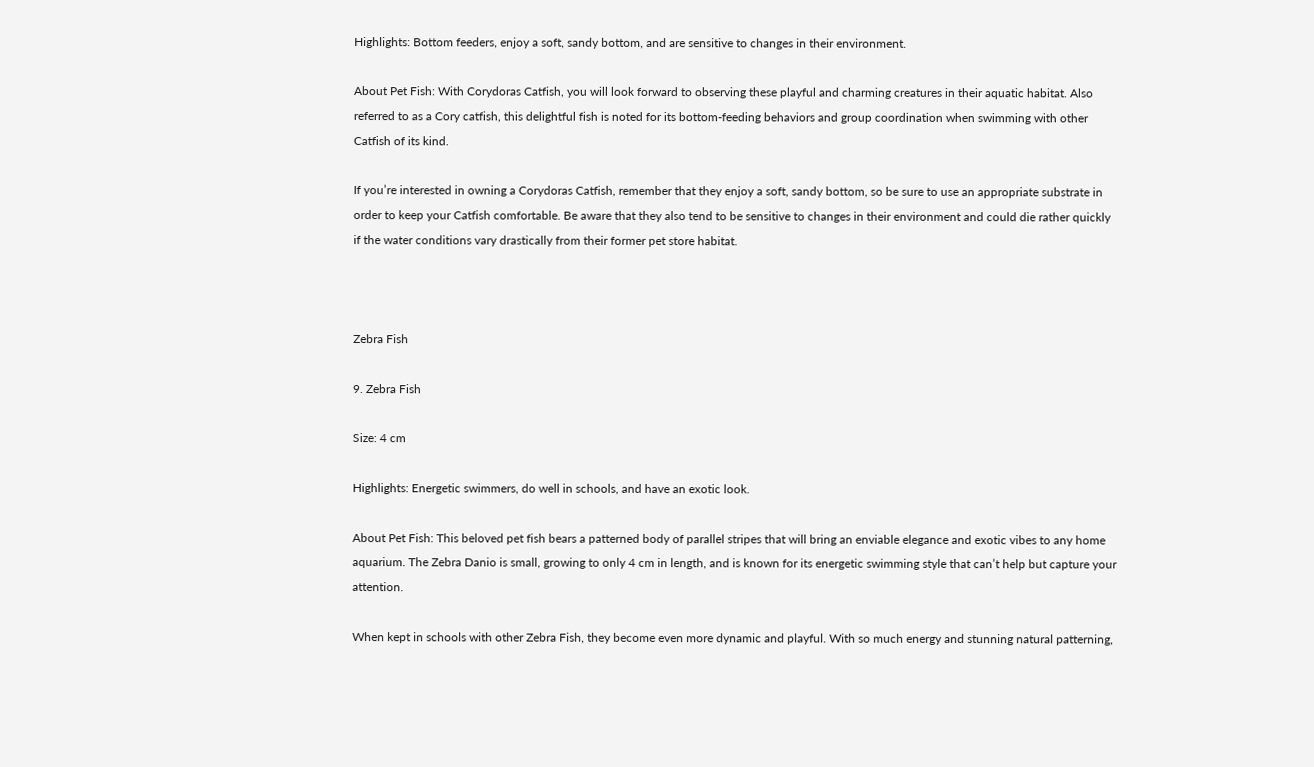Highlights: Bottom feeders, enjoy a soft, sandy bottom, and are sensitive to changes in their environment.

About Pet Fish: With Corydoras Catfish, you will look forward to observing these playful and charming creatures in their aquatic habitat. Also referred to as a Cory catfish, this delightful fish is noted for its bottom-feeding behaviors and group coordination when swimming with other Catfish of its kind.

If you’re interested in owning a Corydoras Catfish, remember that they enjoy a soft, sandy bottom, so be sure to use an appropriate substrate in order to keep your Catfish comfortable. Be aware that they also tend to be sensitive to changes in their environment and could die rather quickly if the water conditions vary drastically from their former pet store habitat.



Zebra Fish

9. Zebra Fish

Size: 4 cm

Highlights: Energetic swimmers, do well in schools, and have an exotic look.

About Pet Fish: This beloved pet fish bears a patterned body of parallel stripes that will bring an enviable elegance and exotic vibes to any home aquarium. The Zebra Danio is small, growing to only 4 cm in length, and is known for its energetic swimming style that can’t help but capture your attention.

When kept in schools with other Zebra Fish, they become even more dynamic and playful. With so much energy and stunning natural patterning,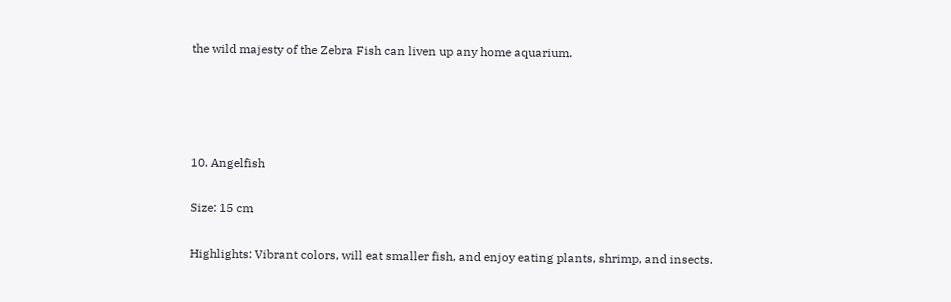the wild majesty of the Zebra Fish can liven up any home aquarium.




10. Angelfish

Size: 15 cm

Highlights: Vibrant colors, will eat smaller fish, and enjoy eating plants, shrimp, and insects.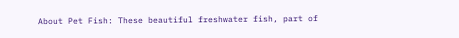About Pet Fish: These beautiful freshwater fish, part of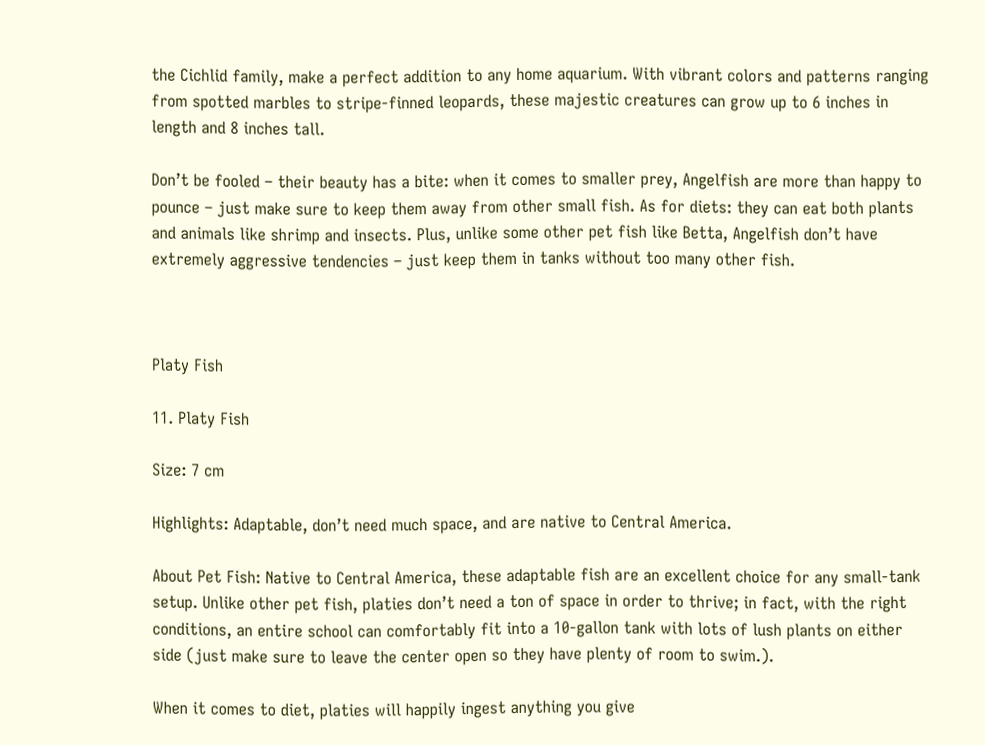the Cichlid family, make a perfect addition to any home aquarium. With vibrant colors and patterns ranging from spotted marbles to stripe-finned leopards, these majestic creatures can grow up to 6 inches in length and 8 inches tall.

Don’t be fooled – their beauty has a bite: when it comes to smaller prey, Angelfish are more than happy to pounce – just make sure to keep them away from other small fish. As for diets: they can eat both plants and animals like shrimp and insects. Plus, unlike some other pet fish like Betta, Angelfish don’t have extremely aggressive tendencies – just keep them in tanks without too many other fish.



Platy Fish

11. Platy Fish

Size: 7 cm

Highlights: Adaptable, don’t need much space, and are native to Central America.

About Pet Fish: Native to Central America, these adaptable fish are an excellent choice for any small-tank setup. Unlike other pet fish, platies don’t need a ton of space in order to thrive; in fact, with the right conditions, an entire school can comfortably fit into a 10-gallon tank with lots of lush plants on either side (just make sure to leave the center open so they have plenty of room to swim.).

When it comes to diet, platies will happily ingest anything you give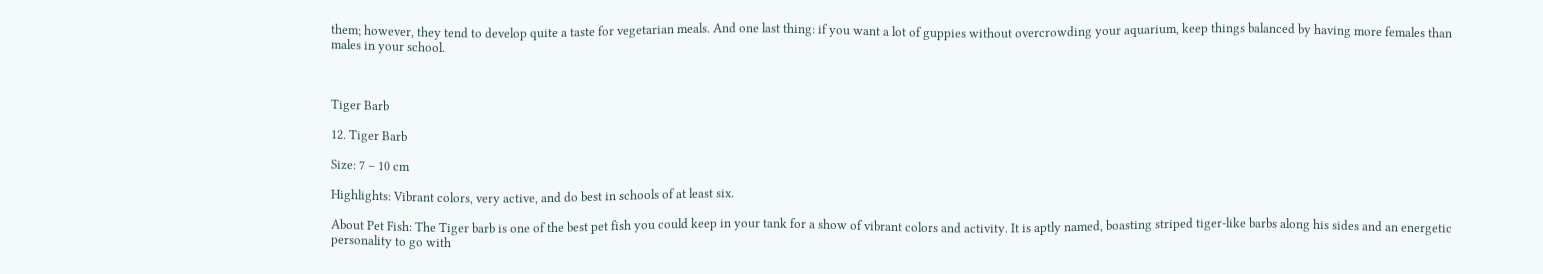them; however, they tend to develop quite a taste for vegetarian meals. And one last thing: if you want a lot of guppies without overcrowding your aquarium, keep things balanced by having more females than males in your school.



Tiger Barb

12. Tiger Barb

Size: 7 – 10 cm

Highlights: Vibrant colors, very active, and do best in schools of at least six.

About Pet Fish: The Tiger barb is one of the best pet fish you could keep in your tank for a show of vibrant colors and activity. It is aptly named, boasting striped tiger-like barbs along his sides and an energetic personality to go with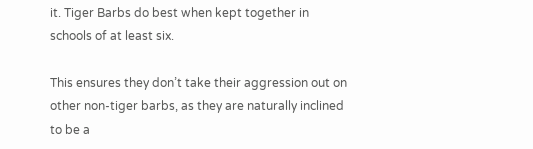it. Tiger Barbs do best when kept together in schools of at least six.

This ensures they don’t take their aggression out on other non-tiger barbs, as they are naturally inclined to be a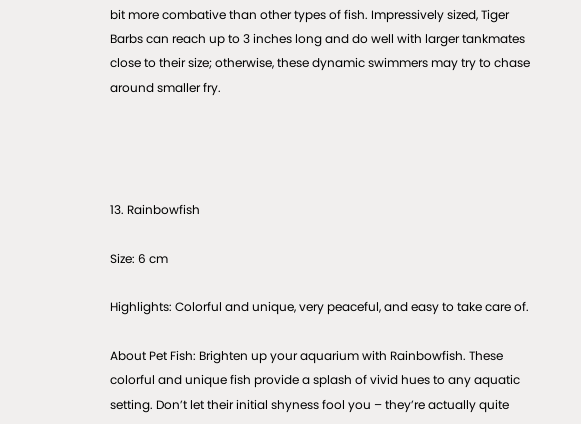bit more combative than other types of fish. Impressively sized, Tiger Barbs can reach up to 3 inches long and do well with larger tankmates close to their size; otherwise, these dynamic swimmers may try to chase around smaller fry.




13. Rainbowfish

Size: 6 cm

Highlights: Colorful and unique, very peaceful, and easy to take care of.

About Pet Fish: Brighten up your aquarium with Rainbowfish. These colorful and unique fish provide a splash of vivid hues to any aquatic setting. Don’t let their initial shyness fool you – they’re actually quite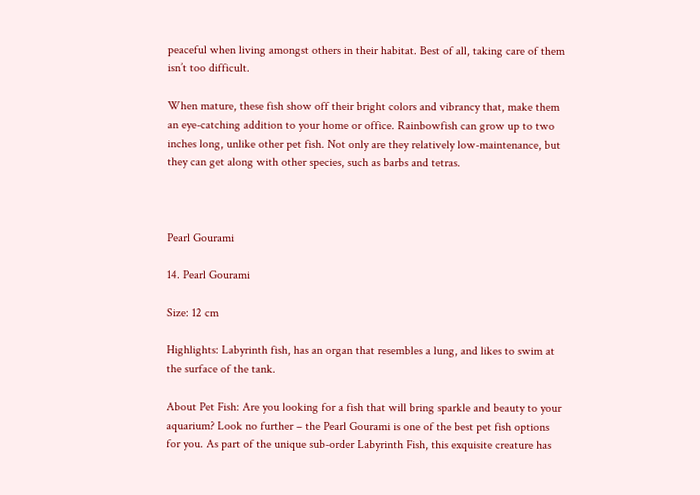peaceful when living amongst others in their habitat. Best of all, taking care of them isn’t too difficult.

When mature, these fish show off their bright colors and vibrancy that, make them an eye-catching addition to your home or office. Rainbowfish can grow up to two inches long, unlike other pet fish. Not only are they relatively low-maintenance, but they can get along with other species, such as barbs and tetras.



Pearl Gourami

14. Pearl Gourami

Size: 12 cm

Highlights: Labyrinth fish, has an organ that resembles a lung, and likes to swim at the surface of the tank.

About Pet Fish: Are you looking for a fish that will bring sparkle and beauty to your aquarium? Look no further – the Pearl Gourami is one of the best pet fish options for you. As part of the unique sub-order Labyrinth Fish, this exquisite creature has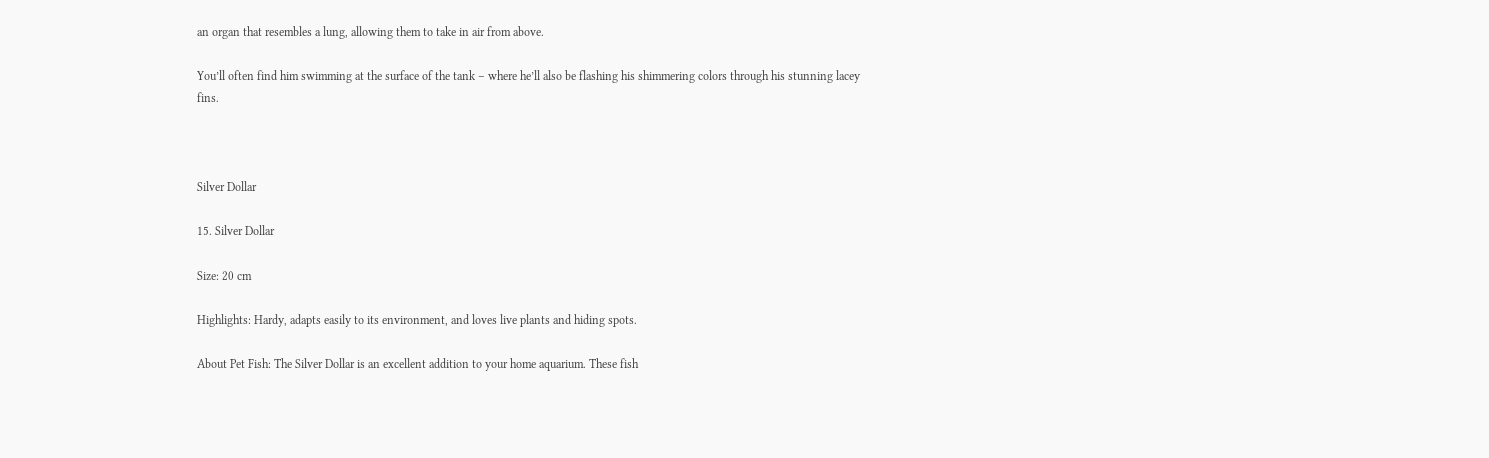an organ that resembles a lung, allowing them to take in air from above.

You’ll often find him swimming at the surface of the tank – where he’ll also be flashing his shimmering colors through his stunning lacey fins.



Silver Dollar

15. Silver Dollar

Size: 20 cm

Highlights: Hardy, adapts easily to its environment, and loves live plants and hiding spots.

About Pet Fish: The Silver Dollar is an excellent addition to your home aquarium. These fish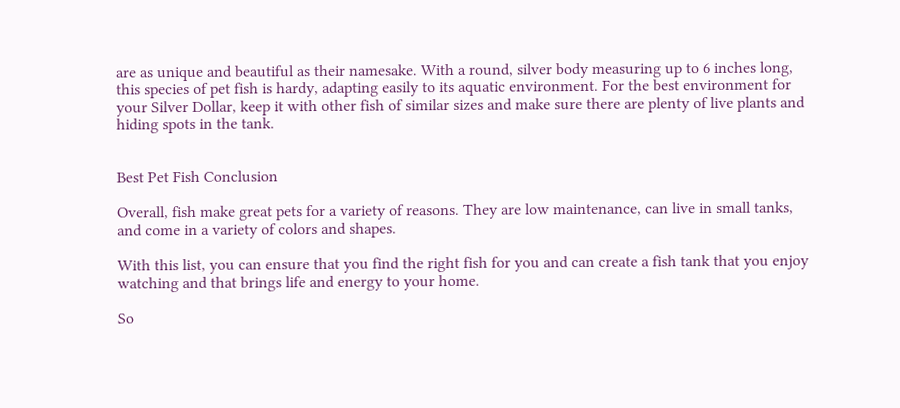are as unique and beautiful as their namesake. With a round, silver body measuring up to 6 inches long, this species of pet fish is hardy, adapting easily to its aquatic environment. For the best environment for your Silver Dollar, keep it with other fish of similar sizes and make sure there are plenty of live plants and hiding spots in the tank.


Best Pet Fish Conclusion

Overall, fish make great pets for a variety of reasons. They are low maintenance, can live in small tanks, and come in a variety of colors and shapes.

With this list, you can ensure that you find the right fish for you and can create a fish tank that you enjoy watching and that brings life and energy to your home.

So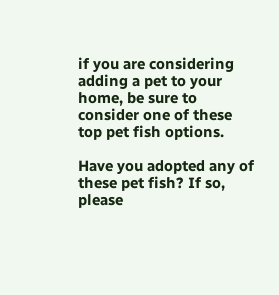if you are considering adding a pet to your home, be sure to consider one of these top pet fish options.

Have you adopted any of these pet fish? If so, please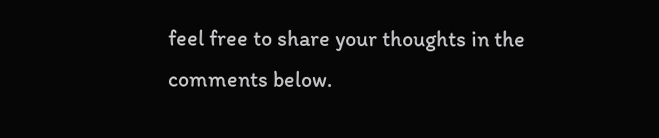feel free to share your thoughts in the comments below.